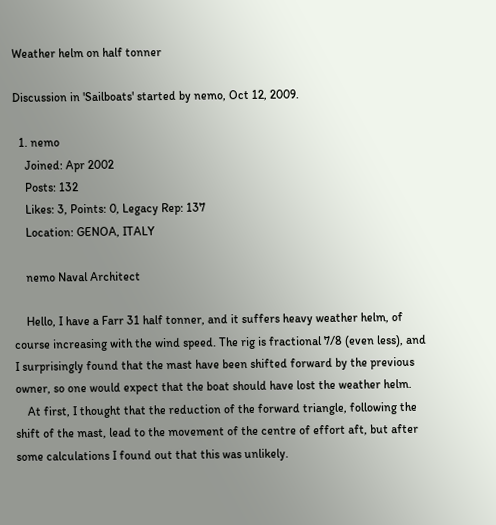Weather helm on half tonner

Discussion in 'Sailboats' started by nemo, Oct 12, 2009.

  1. nemo
    Joined: Apr 2002
    Posts: 132
    Likes: 3, Points: 0, Legacy Rep: 137
    Location: GENOA, ITALY

    nemo Naval Architect

    Hello, I have a Farr 31 half tonner, and it suffers heavy weather helm, of course increasing with the wind speed. The rig is fractional 7/8 (even less), and I surprisingly found that the mast have been shifted forward by the previous owner, so one would expect that the boat should have lost the weather helm.
    At first, I thought that the reduction of the forward triangle, following the shift of the mast, lead to the movement of the centre of effort aft, but after some calculations I found out that this was unlikely.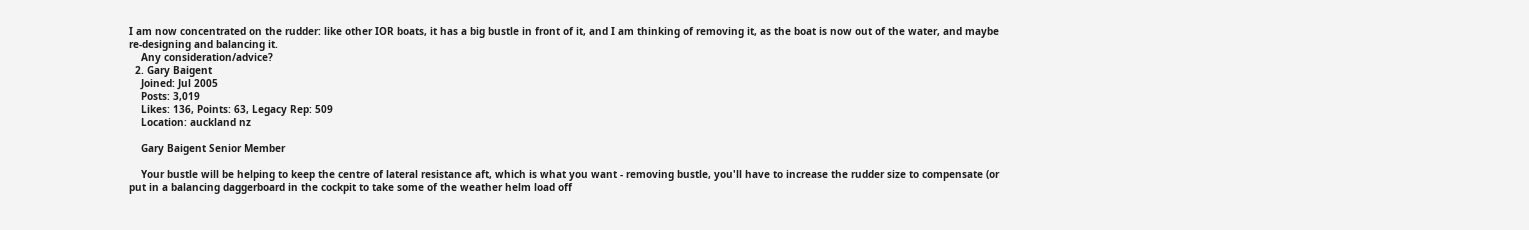I am now concentrated on the rudder: like other IOR boats, it has a big bustle in front of it, and I am thinking of removing it, as the boat is now out of the water, and maybe re-designing and balancing it.
    Any consideration/advice?
  2. Gary Baigent
    Joined: Jul 2005
    Posts: 3,019
    Likes: 136, Points: 63, Legacy Rep: 509
    Location: auckland nz

    Gary Baigent Senior Member

    Your bustle will be helping to keep the centre of lateral resistance aft, which is what you want - removing bustle, you'll have to increase the rudder size to compensate (or put in a balancing daggerboard in the cockpit to take some of the weather helm load off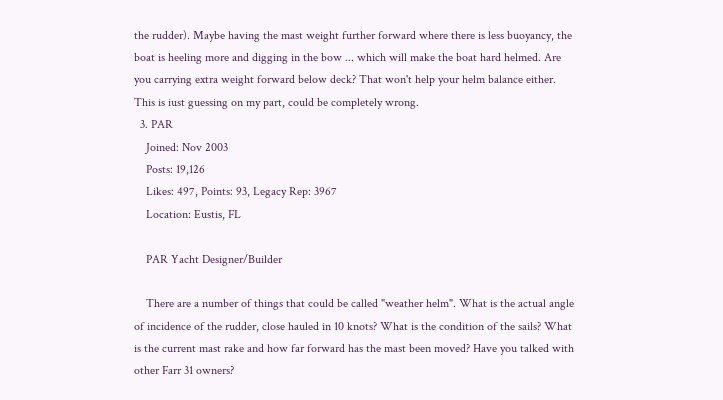the rudder). Maybe having the mast weight further forward where there is less buoyancy, the boat is heeling more and digging in the bow ... which will make the boat hard helmed. Are you carrying extra weight forward below deck? That won't help your helm balance either. This is iust guessing on my part, could be completely wrong.
  3. PAR
    Joined: Nov 2003
    Posts: 19,126
    Likes: 497, Points: 93, Legacy Rep: 3967
    Location: Eustis, FL

    PAR Yacht Designer/Builder

    There are a number of things that could be called "weather helm". What is the actual angle of incidence of the rudder, close hauled in 10 knots? What is the condition of the sails? What is the current mast rake and how far forward has the mast been moved? Have you talked with other Farr 31 owners?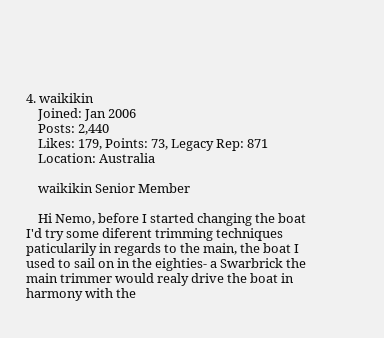4. waikikin
    Joined: Jan 2006
    Posts: 2,440
    Likes: 179, Points: 73, Legacy Rep: 871
    Location: Australia

    waikikin Senior Member

    Hi Nemo, before I started changing the boat I'd try some diferent trimming techniques paticularily in regards to the main, the boat I used to sail on in the eighties- a Swarbrick the main trimmer would realy drive the boat in harmony with the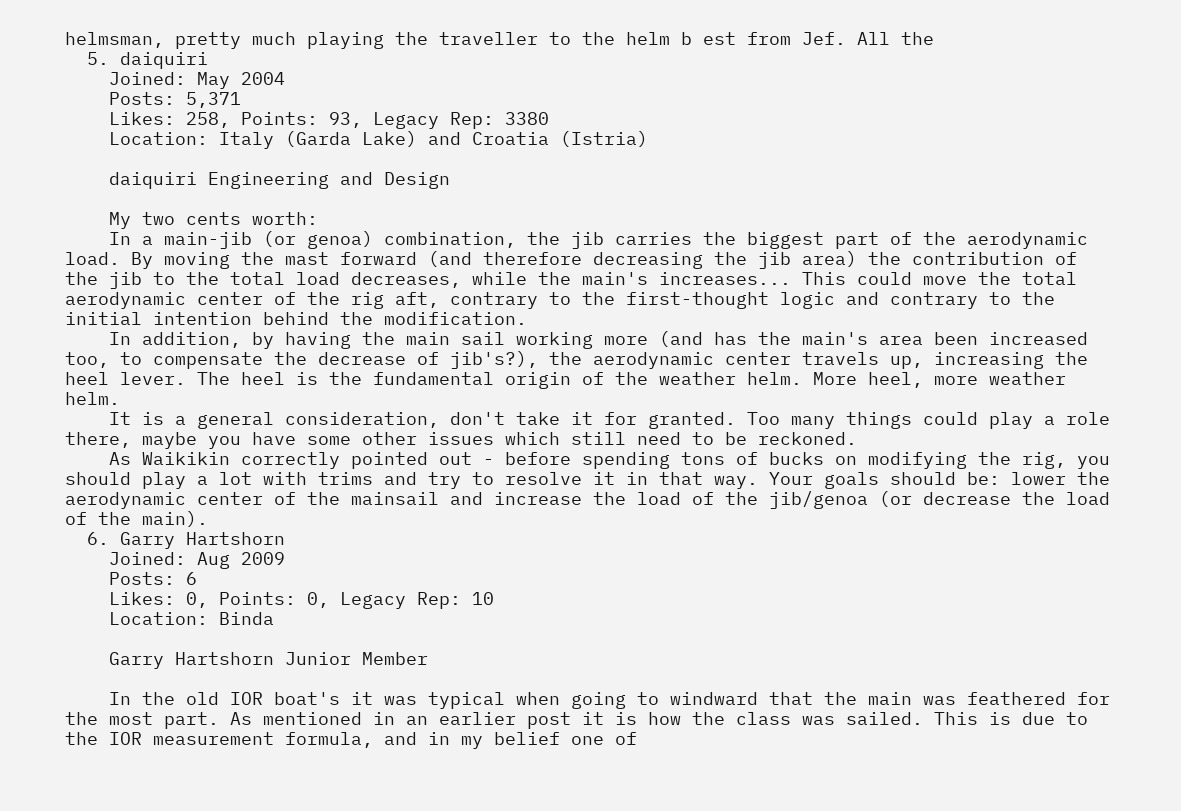helmsman, pretty much playing the traveller to the helm b est from Jef. All the
  5. daiquiri
    Joined: May 2004
    Posts: 5,371
    Likes: 258, Points: 93, Legacy Rep: 3380
    Location: Italy (Garda Lake) and Croatia (Istria)

    daiquiri Engineering and Design

    My two cents worth:
    In a main-jib (or genoa) combination, the jib carries the biggest part of the aerodynamic load. By moving the mast forward (and therefore decreasing the jib area) the contribution of the jib to the total load decreases, while the main's increases... This could move the total aerodynamic center of the rig aft, contrary to the first-thought logic and contrary to the initial intention behind the modification.
    In addition, by having the main sail working more (and has the main's area been increased too, to compensate the decrease of jib's?), the aerodynamic center travels up, increasing the heel lever. The heel is the fundamental origin of the weather helm. More heel, more weather helm.
    It is a general consideration, don't take it for granted. Too many things could play a role there, maybe you have some other issues which still need to be reckoned.
    As Waikikin correctly pointed out - before spending tons of bucks on modifying the rig, you should play a lot with trims and try to resolve it in that way. Your goals should be: lower the aerodynamic center of the mainsail and increase the load of the jib/genoa (or decrease the load of the main).
  6. Garry Hartshorn
    Joined: Aug 2009
    Posts: 6
    Likes: 0, Points: 0, Legacy Rep: 10
    Location: Binda

    Garry Hartshorn Junior Member

    In the old IOR boat's it was typical when going to windward that the main was feathered for the most part. As mentioned in an earlier post it is how the class was sailed. This is due to the IOR measurement formula, and in my belief one of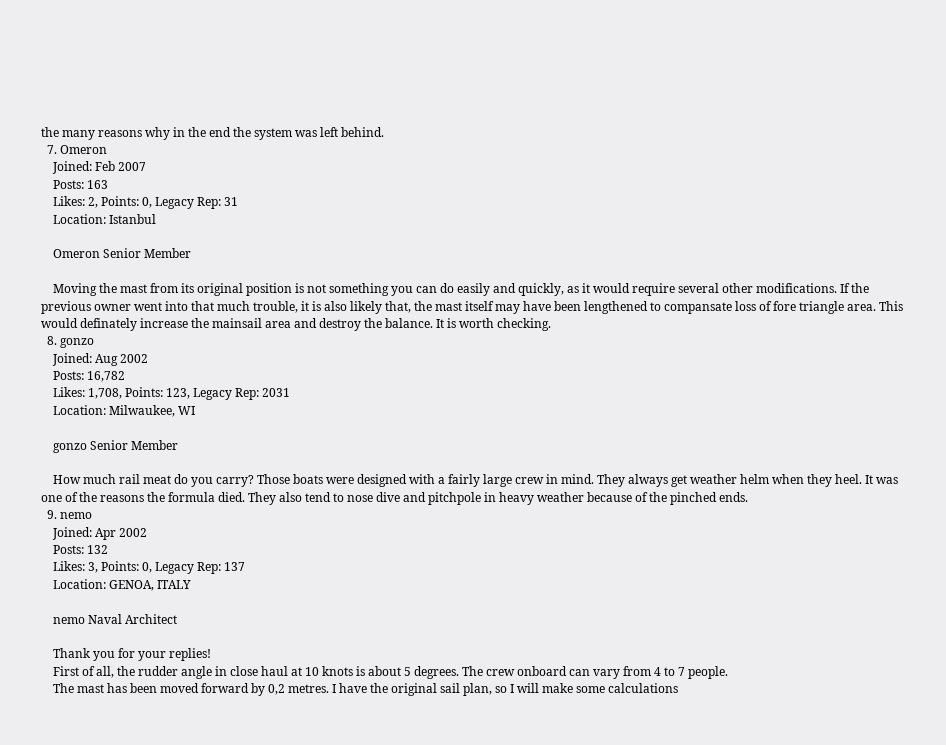the many reasons why in the end the system was left behind.
  7. Omeron
    Joined: Feb 2007
    Posts: 163
    Likes: 2, Points: 0, Legacy Rep: 31
    Location: Istanbul

    Omeron Senior Member

    Moving the mast from its original position is not something you can do easily and quickly, as it would require several other modifications. If the previous owner went into that much trouble, it is also likely that, the mast itself may have been lengthened to compansate loss of fore triangle area. This would definately increase the mainsail area and destroy the balance. It is worth checking.
  8. gonzo
    Joined: Aug 2002
    Posts: 16,782
    Likes: 1,708, Points: 123, Legacy Rep: 2031
    Location: Milwaukee, WI

    gonzo Senior Member

    How much rail meat do you carry? Those boats were designed with a fairly large crew in mind. They always get weather helm when they heel. It was one of the reasons the formula died. They also tend to nose dive and pitchpole in heavy weather because of the pinched ends.
  9. nemo
    Joined: Apr 2002
    Posts: 132
    Likes: 3, Points: 0, Legacy Rep: 137
    Location: GENOA, ITALY

    nemo Naval Architect

    Thank you for your replies!
    First of all, the rudder angle in close haul at 10 knots is about 5 degrees. The crew onboard can vary from 4 to 7 people.
    The mast has been moved forward by 0,2 metres. I have the original sail plan, so I will make some calculations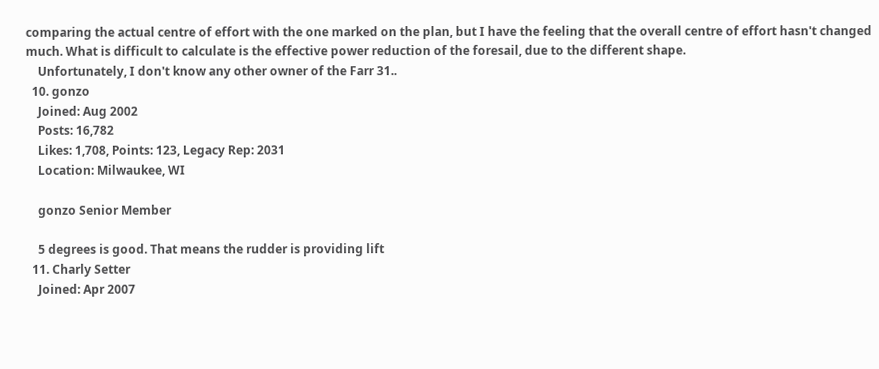comparing the actual centre of effort with the one marked on the plan, but I have the feeling that the overall centre of effort hasn't changed much. What is difficult to calculate is the effective power reduction of the foresail, due to the different shape.
    Unfortunately, I don't know any other owner of the Farr 31..
  10. gonzo
    Joined: Aug 2002
    Posts: 16,782
    Likes: 1,708, Points: 123, Legacy Rep: 2031
    Location: Milwaukee, WI

    gonzo Senior Member

    5 degrees is good. That means the rudder is providing lift
  11. Charly Setter
    Joined: Apr 2007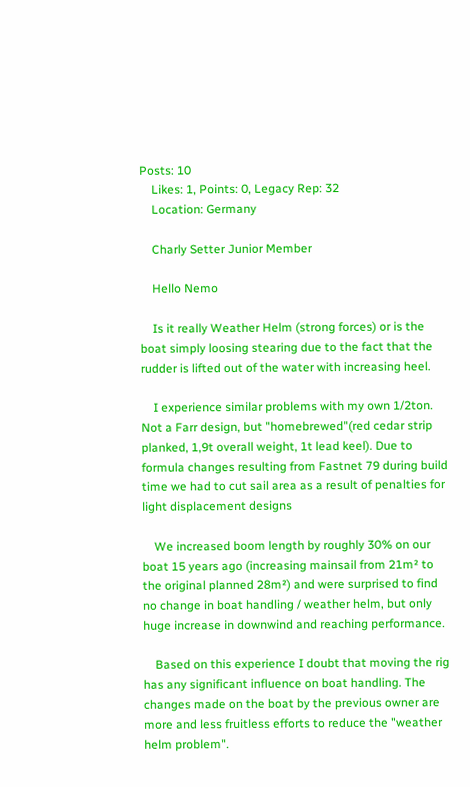Posts: 10
    Likes: 1, Points: 0, Legacy Rep: 32
    Location: Germany

    Charly Setter Junior Member

    Hello Nemo

    Is it really Weather Helm (strong forces) or is the boat simply loosing stearing due to the fact that the rudder is lifted out of the water with increasing heel.

    I experience similar problems with my own 1/2ton. Not a Farr design, but "homebrewed"(red cedar strip planked, 1,9t overall weight, 1t lead keel). Due to formula changes resulting from Fastnet 79 during build time we had to cut sail area as a result of penalties for light displacement designs

    We increased boom length by roughly 30% on our boat 15 years ago (increasing mainsail from 21m² to the original planned 28m²) and were surprised to find no change in boat handling / weather helm, but only huge increase in downwind and reaching performance.

    Based on this experience I doubt that moving the rig has any significant influence on boat handling. The changes made on the boat by the previous owner are more and less fruitless efforts to reduce the "weather helm problem".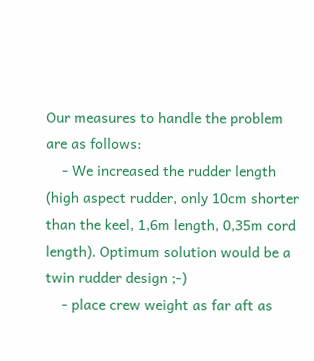Our measures to handle the problem are as follows:
    - We increased the rudder length (high aspect rudder, only 10cm shorter than the keel, 1,6m length, 0,35m cord length). Optimum solution would be a twin rudder design ;-)
    - place crew weight as far aft as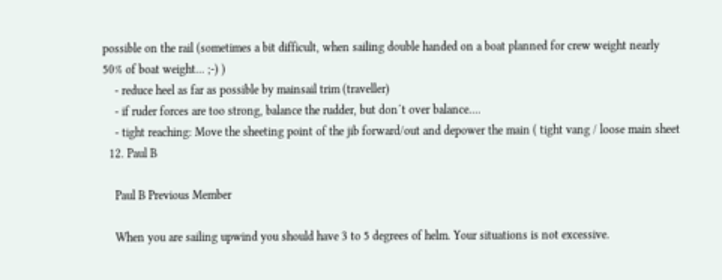possible on the rail (sometimes a bit difficult, when sailing double handed on a boat planned for crew weight nearly 50% of boat weight... ;-) )
    - reduce heel as far as possible by mainsail trim (traveller)
    - if ruder forces are too strong, balance the rudder, but don´t over balance....
    - tight reaching: Move the sheeting point of the jib forward/out and depower the main ( tight vang / loose main sheet
  12. Paul B

    Paul B Previous Member

    When you are sailing upwind you should have 3 to 5 degrees of helm. Your situations is not excessive.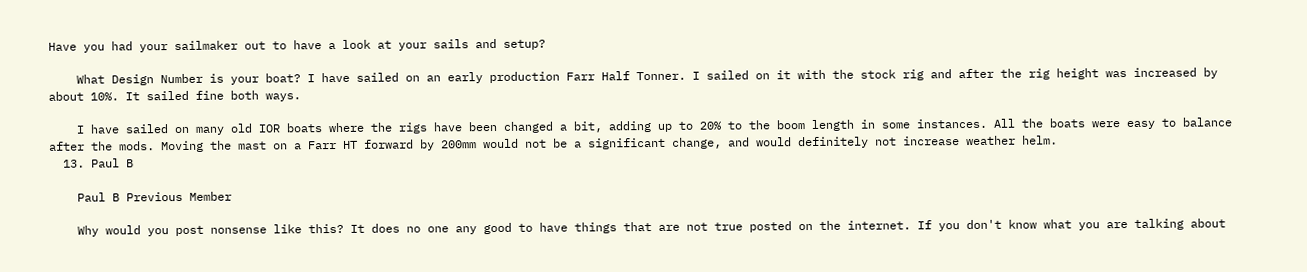Have you had your sailmaker out to have a look at your sails and setup?

    What Design Number is your boat? I have sailed on an early production Farr Half Tonner. I sailed on it with the stock rig and after the rig height was increased by about 10%. It sailed fine both ways.

    I have sailed on many old IOR boats where the rigs have been changed a bit, adding up to 20% to the boom length in some instances. All the boats were easy to balance after the mods. Moving the mast on a Farr HT forward by 200mm would not be a significant change, and would definitely not increase weather helm.
  13. Paul B

    Paul B Previous Member

    Why would you post nonsense like this? It does no one any good to have things that are not true posted on the internet. If you don't know what you are talking about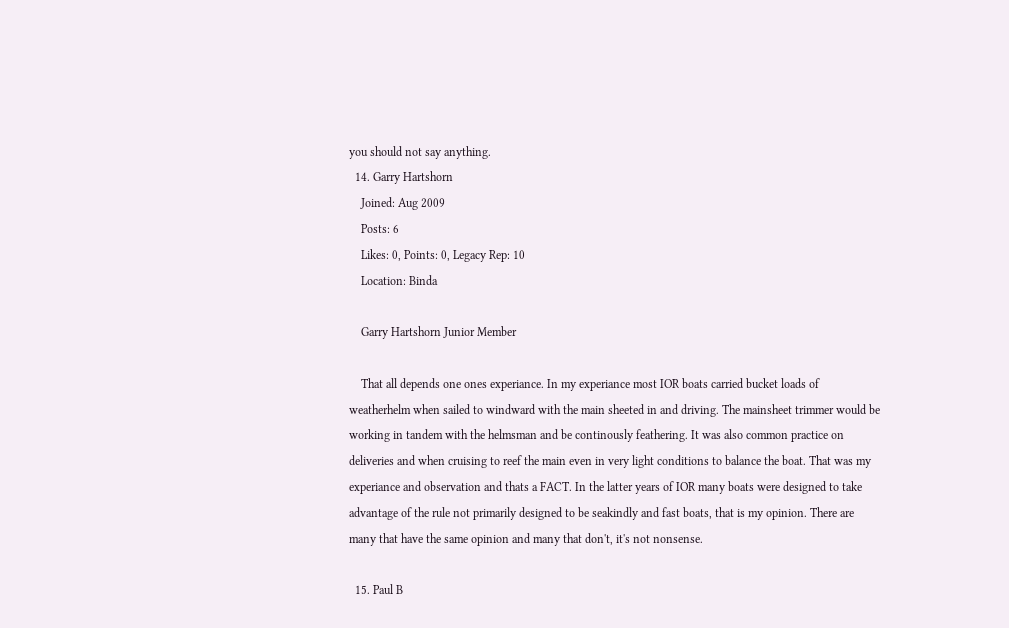you should not say anything.
  14. Garry Hartshorn
    Joined: Aug 2009
    Posts: 6
    Likes: 0, Points: 0, Legacy Rep: 10
    Location: Binda

    Garry Hartshorn Junior Member

    That all depends one ones experiance. In my experiance most IOR boats carried bucket loads of weatherhelm when sailed to windward with the main sheeted in and driving. The mainsheet trimmer would be working in tandem with the helmsman and be continously feathering. It was also common practice on deliveries and when cruising to reef the main even in very light conditions to balance the boat. That was my experiance and observation and thats a FACT. In the latter years of IOR many boats were designed to take advantage of the rule not primarily designed to be seakindly and fast boats, that is my opinion. There are many that have the same opinion and many that don't, it's not nonsense.

  15. Paul B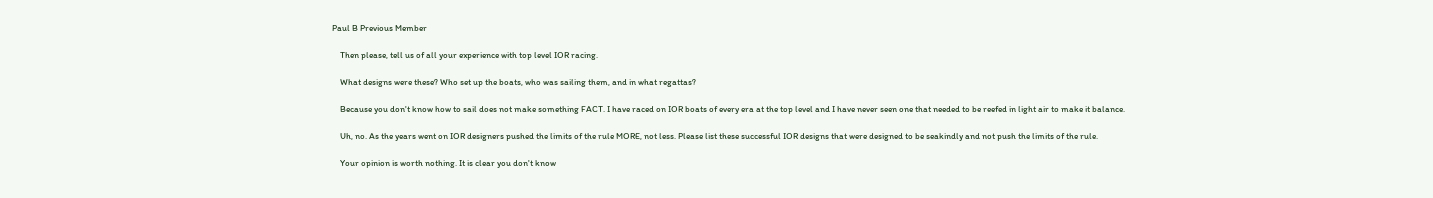Paul B Previous Member

    Then please, tell us of all your experience with top level IOR racing.

    What designs were these? Who set up the boats, who was sailing them, and in what regattas?

    Because you don't know how to sail does not make something FACT. I have raced on IOR boats of every era at the top level and I have never seen one that needed to be reefed in light air to make it balance.

    Uh, no. As the years went on IOR designers pushed the limits of the rule MORE, not less. Please list these successful IOR designs that were designed to be seakindly and not push the limits of the rule.

    Your opinion is worth nothing. It is clear you don't know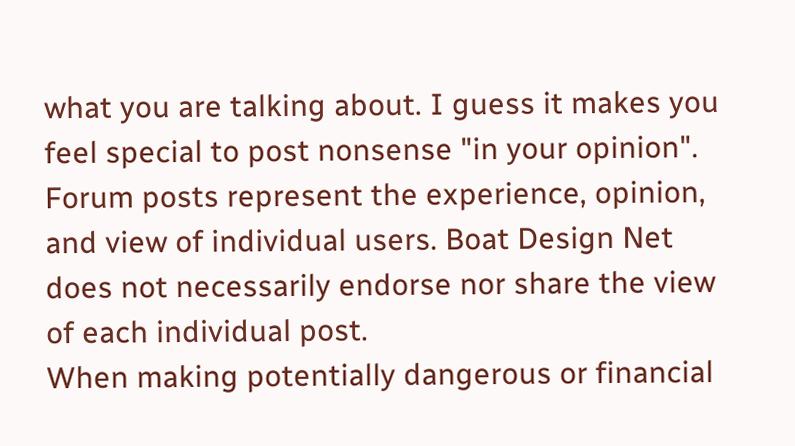what you are talking about. I guess it makes you feel special to post nonsense "in your opinion".
Forum posts represent the experience, opinion, and view of individual users. Boat Design Net does not necessarily endorse nor share the view of each individual post.
When making potentially dangerous or financial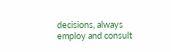decisions, always employ and consult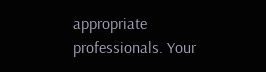appropriate professionals. Your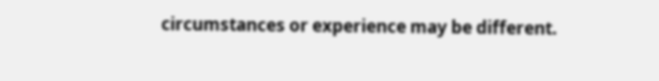circumstances or experience may be different.